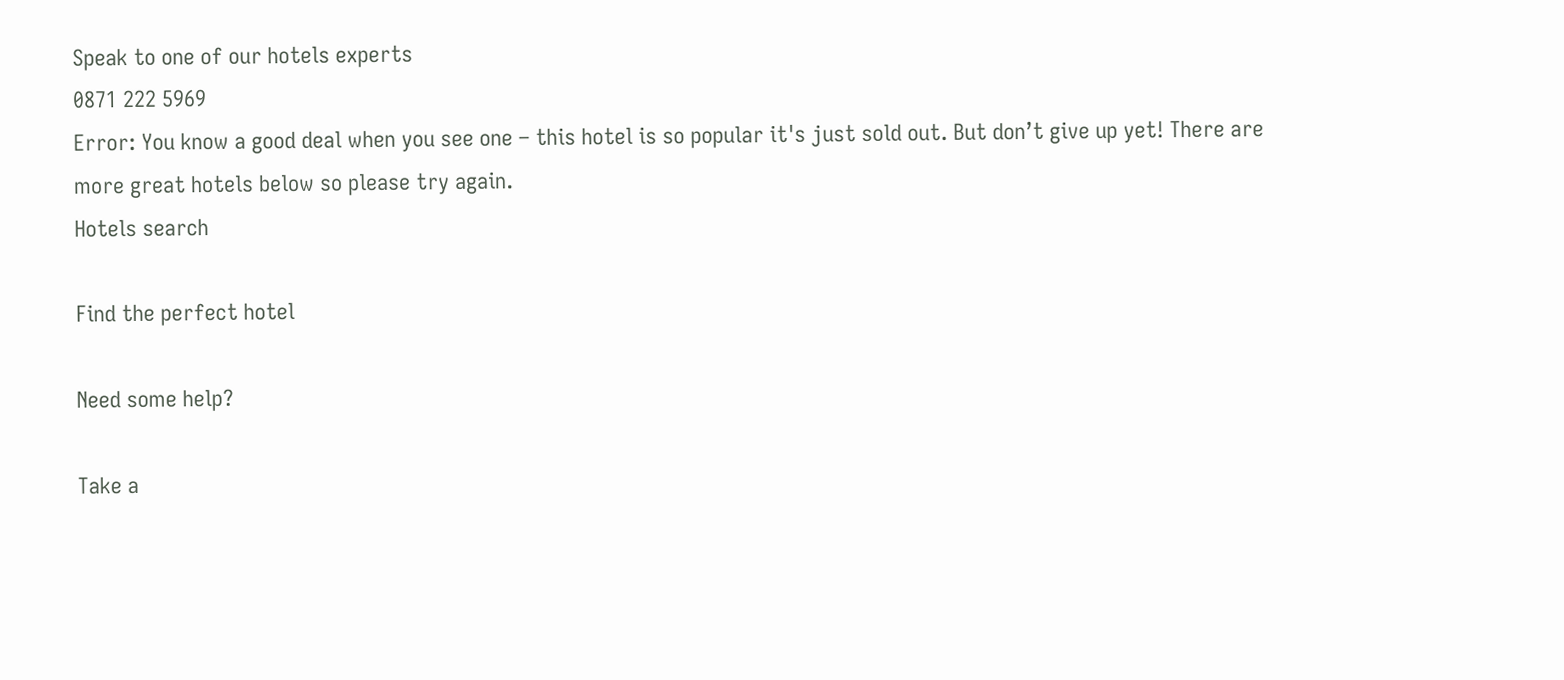Speak to one of our hotels experts
0871 222 5969
Error: You know a good deal when you see one – this hotel is so popular it's just sold out. But don’t give up yet! There are more great hotels below so please try again.
Hotels search

Find the perfect hotel

Need some help?

Take a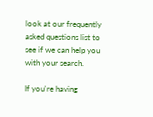look at our frequently asked questions list to see if we can help you with your search.

If you're having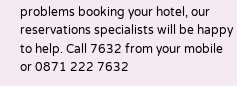problems booking your hotel, our reservations specialists will be happy to help. Call 7632 from your mobile or 0871 222 7632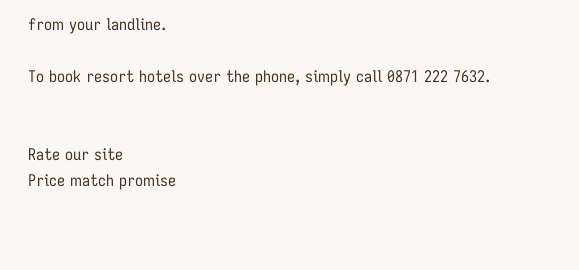from your landline.

To book resort hotels over the phone, simply call 0871 222 7632.


Rate our site
Price match promise